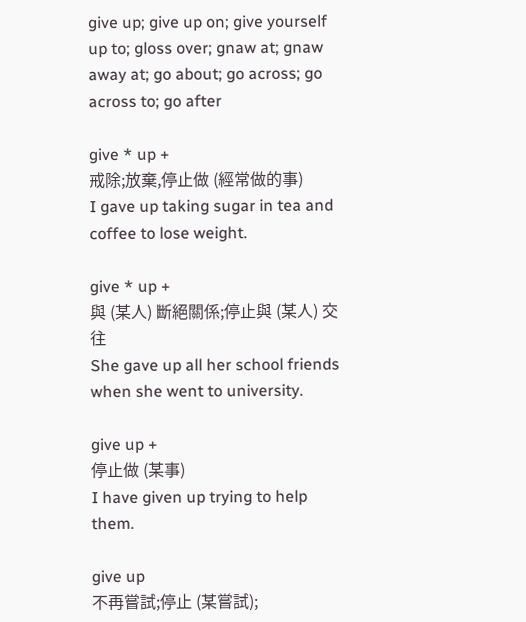give up; give up on; give yourself up to; gloss over; gnaw at; gnaw away at; go about; go across; go across to; go after

give * up +
戒除;放棄,停止做 (經常做的事)
I gave up taking sugar in tea and coffee to lose weight.

give * up +
與 (某人) 斷絕關係;停止與 (某人) 交往
She gave up all her school friends when she went to university.

give up +
停止做 (某事)
I have given up trying to help them.

give up
不再嘗試;停止 (某嘗試);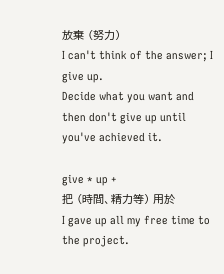放棄 (努力)
I can't think of the answer; I give up.
Decide what you want and then don't give up until you've achieved it.

give * up +
把 (時間、精力等) 用於
I gave up all my free time to the project.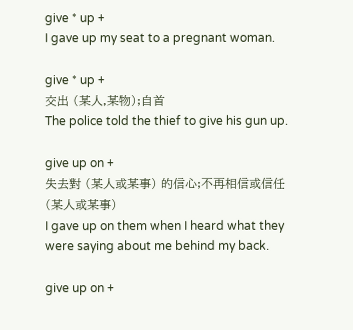give * up +
I gave up my seat to a pregnant woman.

give * up +
交出 (某人,某物);自首
The police told the thief to give his gun up.

give up on +
失去對 (某人或某事) 的信心;不再相信或信任 (某人或某事)
I gave up on them when I heard what they were saying about me behind my back.

give up on +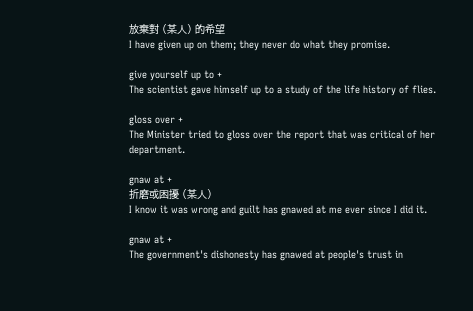放棄對 (某人) 的希望
I have given up on them; they never do what they promise.

give yourself up to +
The scientist gave himself up to a study of the life history of flies.

gloss over +
The Minister tried to gloss over the report that was critical of her department.

gnaw at +
折磨或困擾 (某人)
I know it was wrong and guilt has gnawed at me ever since I did it.

gnaw at +
The government's dishonesty has gnawed at people's trust in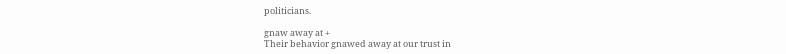politicians.

gnaw away at +
Their behavior gnawed away at our trust in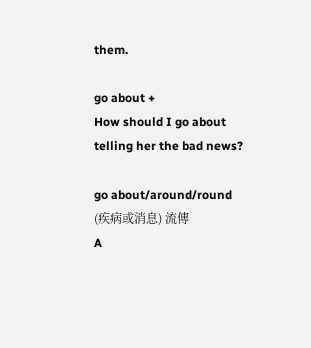them.

go about +
How should I go about telling her the bad news?

go about/around/round
(疾病或消息) 流傳
A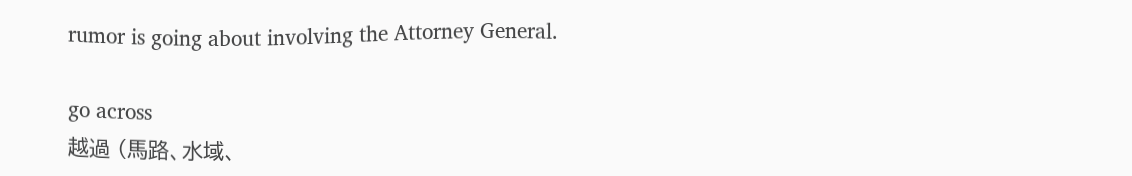rumor is going about involving the Attorney General.

go across
越過 (馬路、水域、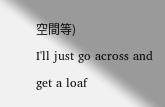空間等)
I'll just go across and get a loaf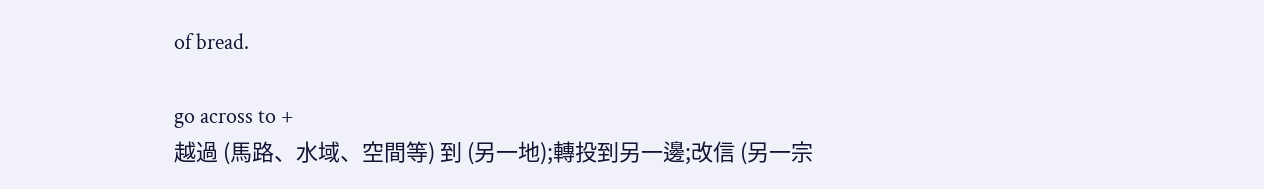of bread.

go across to +
越過 (馬路、水域、空間等) 到 (另一地);轉投到另一邊;改信 (另一宗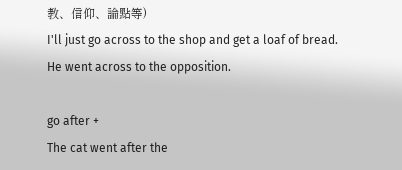教、信仰、論點等)
I'll just go across to the shop and get a loaf of bread.
He went across to the opposition.

go after +
The cat went after the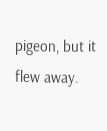pigeon, but it flew away.